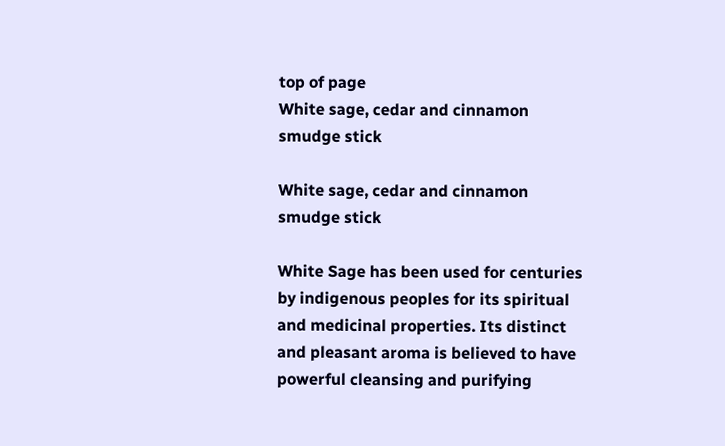top of page
White sage, cedar and cinnamon smudge stick

White sage, cedar and cinnamon smudge stick

White Sage has been used for centuries by indigenous peoples for its spiritual and medicinal properties. Its distinct and pleasant aroma is believed to have powerful cleansing and purifying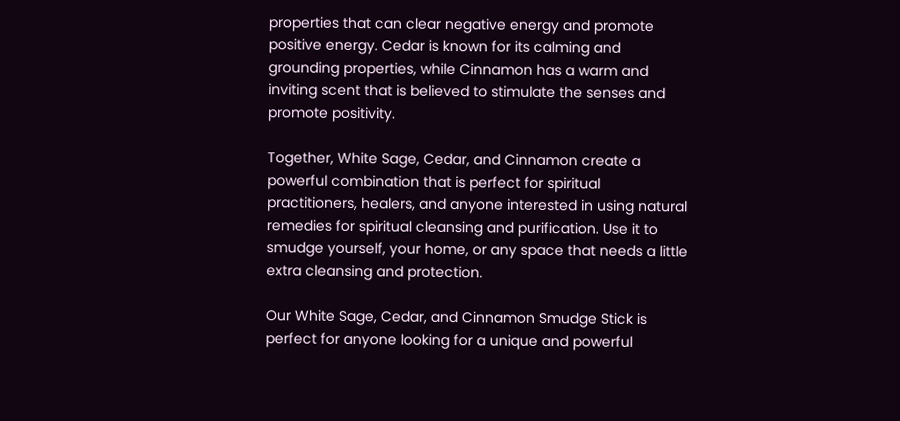properties that can clear negative energy and promote positive energy. Cedar is known for its calming and grounding properties, while Cinnamon has a warm and inviting scent that is believed to stimulate the senses and promote positivity.

Together, White Sage, Cedar, and Cinnamon create a powerful combination that is perfect for spiritual practitioners, healers, and anyone interested in using natural remedies for spiritual cleansing and purification. Use it to smudge yourself, your home, or any space that needs a little extra cleansing and protection.

Our White Sage, Cedar, and Cinnamon Smudge Stick is perfect for anyone looking for a unique and powerful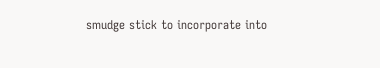smudge stick to incorporate into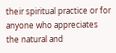their spiritual practice or for anyone who appreciates the natural and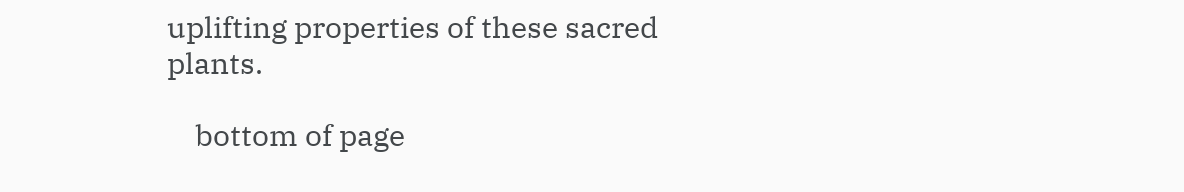uplifting properties of these sacred plants.

    bottom of page